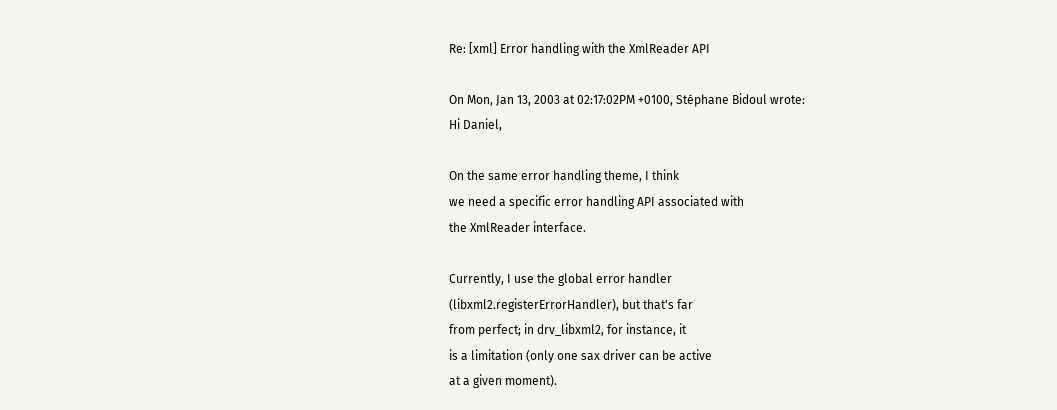Re: [xml] Error handling with the XmlReader API

On Mon, Jan 13, 2003 at 02:17:02PM +0100, Stéphane Bidoul wrote:
Hi Daniel,

On the same error handling theme, I think
we need a specific error handling API associated with
the XmlReader interface.

Currently, I use the global error handler
(libxml2.registerErrorHandler), but that's far
from perfect; in drv_libxml2, for instance, it
is a limitation (only one sax driver can be active
at a given moment).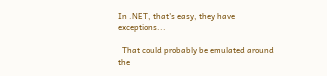In .NET, that's easy, they have exceptions...

  That could probably be emulated around the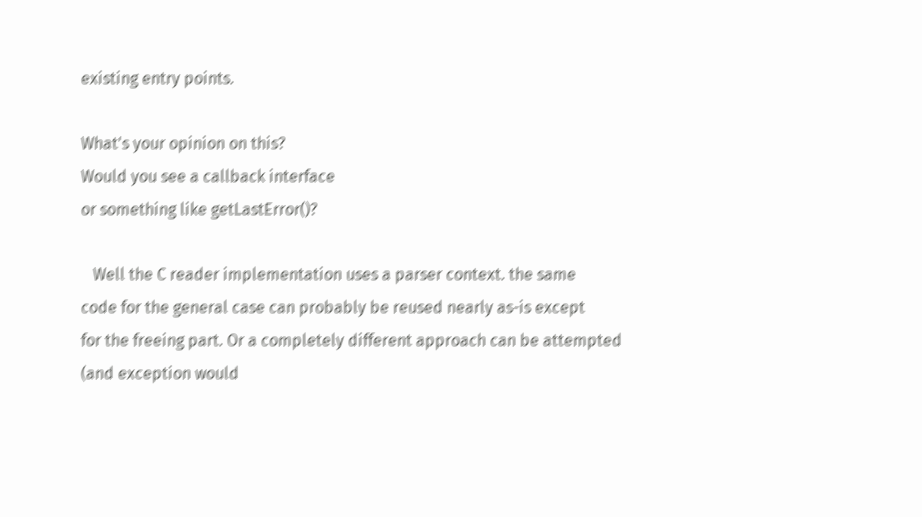existing entry points.

What's your opinion on this?
Would you see a callback interface
or something like getLastError()?

   Well the C reader implementation uses a parser context. the same
code for the general case can probably be reused nearly as-is except
for the freeing part. Or a completely different approach can be attempted
(and exception would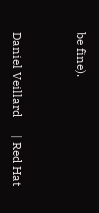be fine).


Daniel Veillard      | Red Hat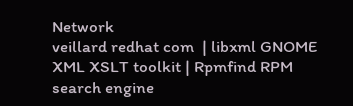Network
veillard redhat com  | libxml GNOME XML XSLT toolkit | Rpmfind RPM search engine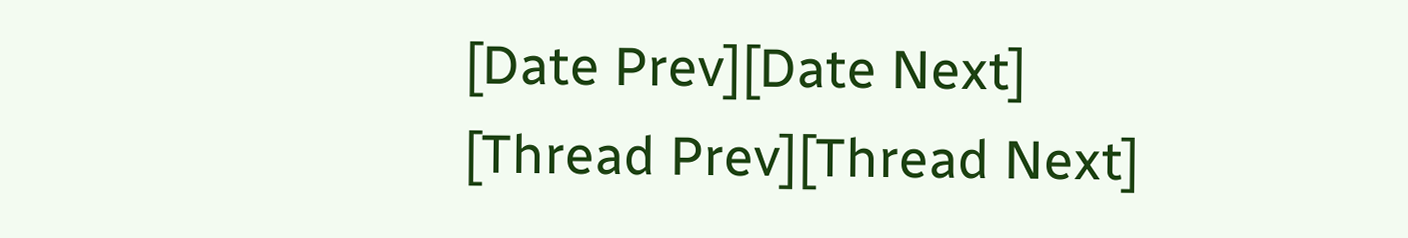[Date Prev][Date Next]   [Thread Prev][Thread Next]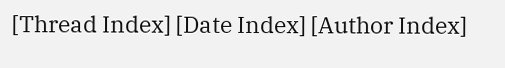[Thread Index] [Date Index] [Author Index]